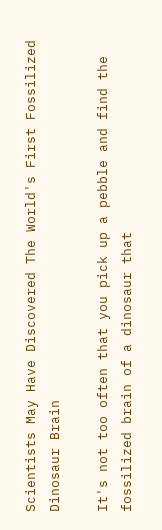Scientists May Have Discovered The World's First Fossilized Dinosaur Brain

It's not too often that you pick up a pebble and find the fossilized brain of a dinosaur that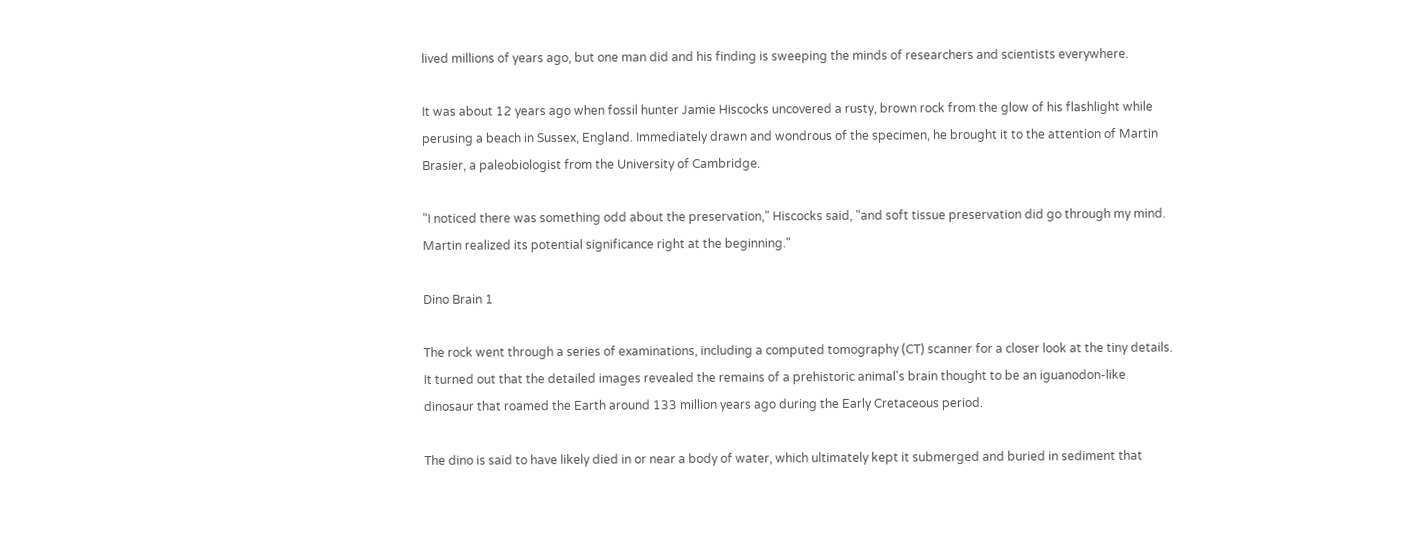lived millions of years ago, but one man did and his finding is sweeping the minds of researchers and scientists everywhere.

It was about 12 years ago when fossil hunter Jamie Hiscocks uncovered a rusty, brown rock from the glow of his flashlight while perusing a beach in Sussex, England. Immediately drawn and wondrous of the specimen, he brought it to the attention of Martin Brasier, a paleobiologist from the University of Cambridge.

"I noticed there was something odd about the preservation," Hiscocks said, "and soft tissue preservation did go through my mind. Martin realized its potential significance right at the beginning."

Dino Brain 1

The rock went through a series of examinations, including a computed tomography (CT) scanner for a closer look at the tiny details. It turned out that the detailed images revealed the remains of a prehistoric animal's brain thought to be an iguanodon-like dinosaur that roamed the Earth around 133 million years ago during the Early Cretaceous period.

The dino is said to have likely died in or near a body of water, which ultimately kept it submerged and buried in sediment that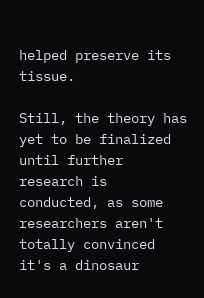helped preserve its tissue.

Still, the theory has yet to be finalized until further research is conducted, as some researchers aren't totally convinced it's a dinosaur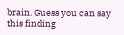brain. Guess you can say this finding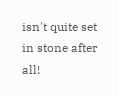isn't quite set in stone after all!